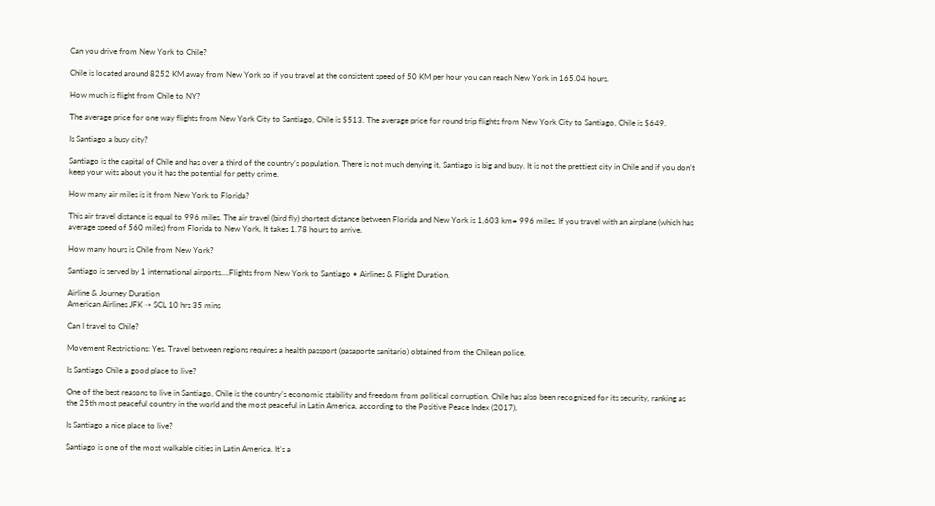Can you drive from New York to Chile?

Chile is located around 8252 KM away from New York so if you travel at the consistent speed of 50 KM per hour you can reach New York in 165.04 hours.

How much is flight from Chile to NY?

The average price for one way flights from New York City to Santiago, Chile is $513. The average price for round trip flights from New York City to Santiago, Chile is $649.

Is Santiago a busy city?

Santiago is the capital of Chile and has over a third of the country’s population. There is not much denying it, Santiago is big and busy. It is not the prettiest city in Chile and if you don’t keep your wits about you it has the potential for petty crime.

How many air miles is it from New York to Florida?

This air travel distance is equal to 996 miles. The air travel (bird fly) shortest distance between Florida and New York is 1,603 km= 996 miles. If you travel with an airplane (which has average speed of 560 miles) from Florida to New York, It takes 1.78 hours to arrive.

How many hours is Chile from New York?

Santiago is served by 1 international airports….Flights from New York to Santiago • Airlines & Flight Duration.

Airline & Journey Duration
American Airlines JFK ➝ SCL 10 hrs 35 mins

Can I travel to Chile?

Movement Restrictions: Yes. Travel between regions requires a health passport (pasaporte sanitario) obtained from the Chilean police.

Is Santiago Chile a good place to live?

One of the best reasons to live in Santiago, Chile is the country’s economic stability and freedom from political corruption. Chile has also been recognized for its security, ranking as the 25th most peaceful country in the world and the most peaceful in Latin America, according to the Positive Peace Index (2017).

Is Santiago a nice place to live?

Santiago is one of the most walkable cities in Latin America. It’s a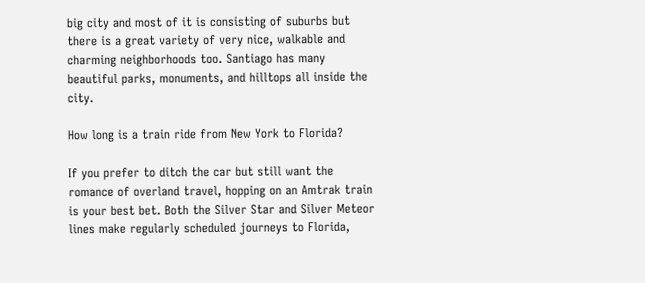big city and most of it is consisting of suburbs but there is a great variety of very nice, walkable and charming neighborhoods too. Santiago has many beautiful parks, monuments, and hilltops all inside the city.

How long is a train ride from New York to Florida?

If you prefer to ditch the car but still want the romance of overland travel, hopping on an Amtrak train is your best bet. Both the Silver Star and Silver Meteor lines make regularly scheduled journeys to Florida,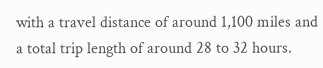with a travel distance of around 1,100 miles and a total trip length of around 28 to 32 hours.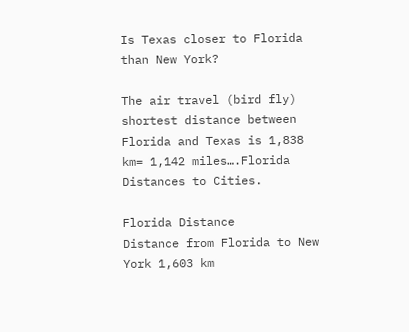Is Texas closer to Florida than New York?

The air travel (bird fly) shortest distance between Florida and Texas is 1,838 km= 1,142 miles….Florida Distances to Cities.

Florida Distance
Distance from Florida to New York 1,603 km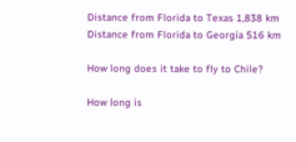Distance from Florida to Texas 1,838 km
Distance from Florida to Georgia 516 km

How long does it take to fly to Chile?

How long is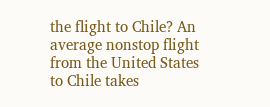the flight to Chile? An average nonstop flight from the United States to Chile takes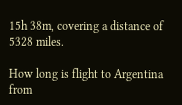15h 38m, covering a distance of 5328 miles.

How long is flight to Argentina from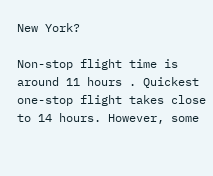New York?

Non-stop flight time is around 11 hours . Quickest one-stop flight takes close to 14 hours. However, some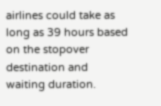airlines could take as long as 39 hours based on the stopover destination and waiting duration.